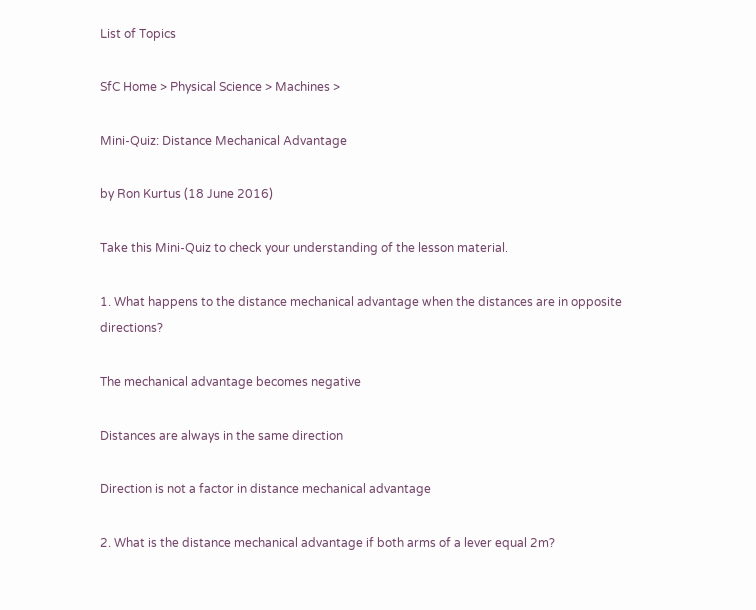List of Topics

SfC Home > Physical Science > Machines >

Mini-Quiz: Distance Mechanical Advantage

by Ron Kurtus (18 June 2016)

Take this Mini-Quiz to check your understanding of the lesson material.

1. What happens to the distance mechanical advantage when the distances are in opposite directions?

The mechanical advantage becomes negative

Distances are always in the same direction

Direction is not a factor in distance mechanical advantage

2. What is the distance mechanical advantage if both arms of a lever equal 2m?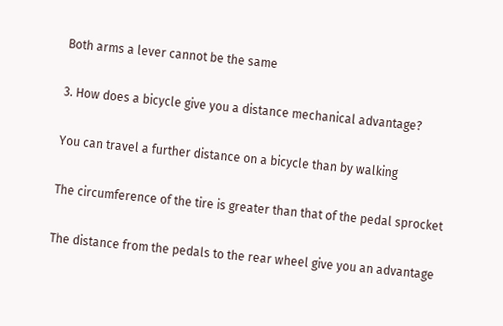Both arms a lever cannot be the same

3. How does a bicycle give you a distance mechanical advantage?

You can travel a further distance on a bicycle than by walking

The circumference of the tire is greater than that of the pedal sprocket

The distance from the pedals to the rear wheel give you an advantage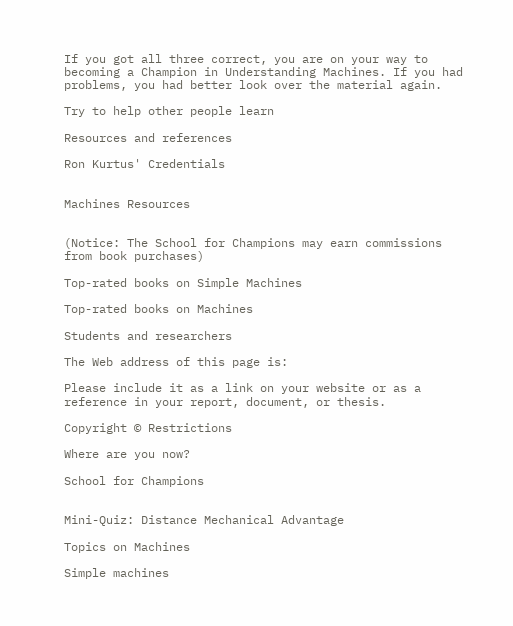If you got all three correct, you are on your way to becoming a Champion in Understanding Machines. If you had problems, you had better look over the material again.

Try to help other people learn

Resources and references

Ron Kurtus' Credentials


Machines Resources


(Notice: The School for Champions may earn commissions from book purchases)

Top-rated books on Simple Machines

Top-rated books on Machines

Students and researchers

The Web address of this page is:

Please include it as a link on your website or as a reference in your report, document, or thesis.

Copyright © Restrictions

Where are you now?

School for Champions


Mini-Quiz: Distance Mechanical Advantage

Topics on Machines

Simple machines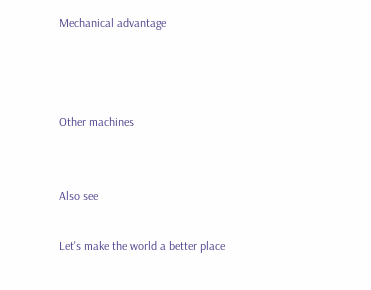Mechanical advantage



Other machines


Also see

Let's make the world a better place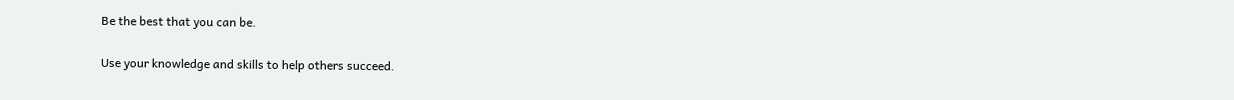Be the best that you can be.

Use your knowledge and skills to help others succeed.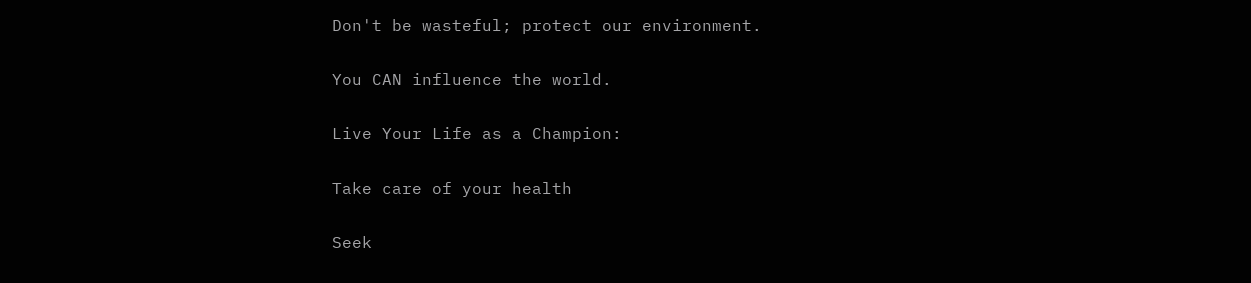Don't be wasteful; protect our environment.

You CAN influence the world.

Live Your Life as a Champion:

Take care of your health

Seek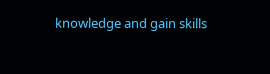knowledge and gain skills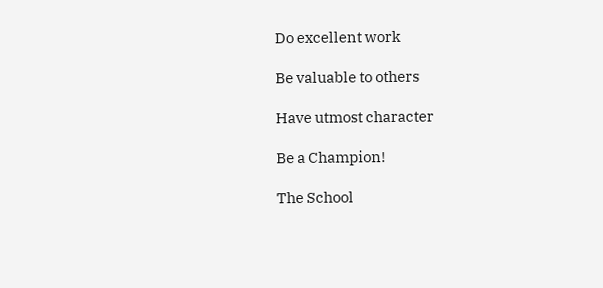Do excellent work

Be valuable to others

Have utmost character

Be a Champion!

The School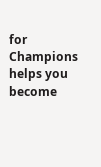for Champions helps you become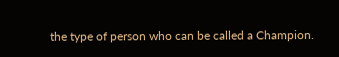the type of person who can be called a Champion.